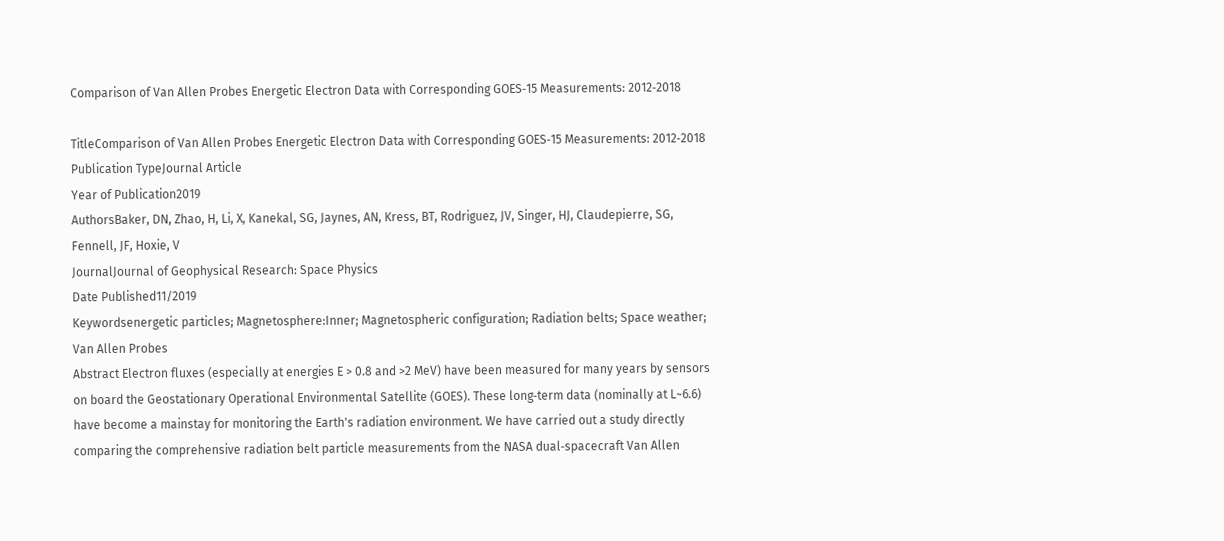Comparison of Van Allen Probes Energetic Electron Data with Corresponding GOES‐15 Measurements: 2012‐2018

TitleComparison of Van Allen Probes Energetic Electron Data with Corresponding GOES‐15 Measurements: 2012‐2018
Publication TypeJournal Article
Year of Publication2019
AuthorsBaker, DN, Zhao, H, Li, X, Kanekal, SG, Jaynes, AN, Kress, BT, Rodriguez, JV, Singer, HJ, Claudepierre, SG, Fennell, JF, Hoxie, V
JournalJournal of Geophysical Research: Space Physics
Date Published11/2019
Keywordsenergetic particles; Magnetosphere:Inner; Magnetospheric configuration; Radiation belts; Space weather; Van Allen Probes
Abstract Electron fluxes (especially at energies E > 0.8 and >2 MeV) have been measured for many years by sensors on board the Geostationary Operational Environmental Satellite (GOES). These long‐term data (nominally at L~6.6) have become a mainstay for monitoring the Earth's radiation environment. We have carried out a study directly comparing the comprehensive radiation belt particle measurements from the NASA dual‐spacecraft Van Allen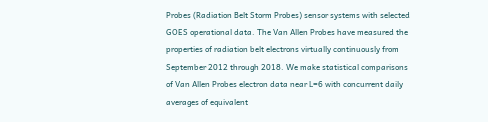Probes (Radiation Belt Storm Probes) sensor systems with selected GOES operational data. The Van Allen Probes have measured the properties of radiation belt electrons virtually continuously from September 2012 through 2018. We make statistical comparisons of Van Allen Probes electron data near L=6 with concurrent daily averages of equivalent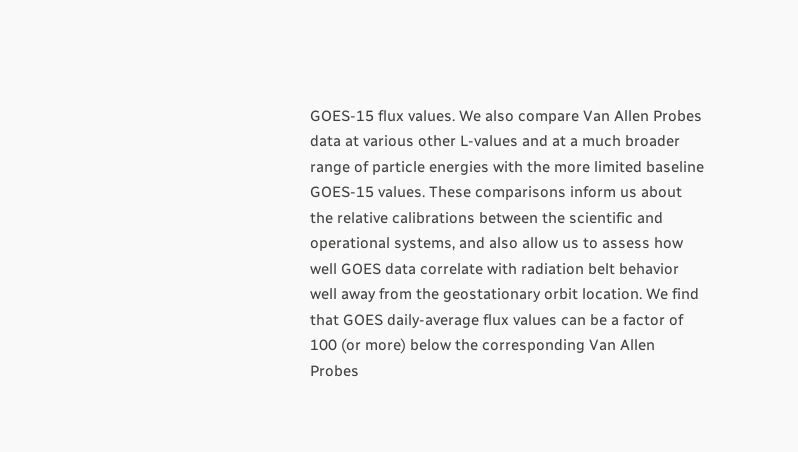GOES‐15 flux values. We also compare Van Allen Probes data at various other L‐values and at a much broader range of particle energies with the more limited baseline GOES‐15 values. These comparisons inform us about the relative calibrations between the scientific and operational systems, and also allow us to assess how well GOES data correlate with radiation belt behavior well away from the geostationary orbit location. We find that GOES daily‐average flux values can be a factor of 100 (or more) below the corresponding Van Allen Probes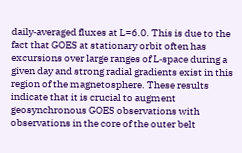daily‐averaged fluxes at L=6.0. This is due to the fact that GOES at stationary orbit often has excursions over large ranges of L‐space during a given day and strong radial gradients exist in this region of the magnetosphere. These results indicate that it is crucial to augment geosynchronous GOES observations with observations in the core of the outer belt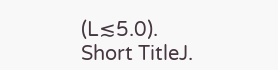(L≲5.0).
Short TitleJ.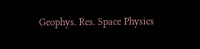Geophys. Res. Space Physics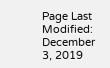Page Last Modified: December 3, 2019